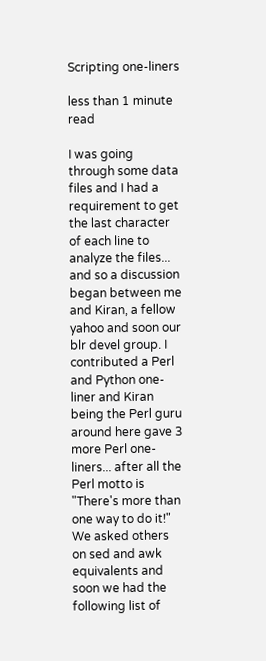Scripting one-liners

less than 1 minute read

I was going through some data files and I had a requirement to get the last character of each line to analyze the files... and so a discussion began between me and Kiran, a fellow yahoo and soon our blr devel group. I contributed a Perl and Python one-liner and Kiran being the Perl guru around here gave 3 more Perl one-liners... after all the Perl motto is "There's more than one way to do it!" We asked others on sed and awk equivalents and soon we had the following list of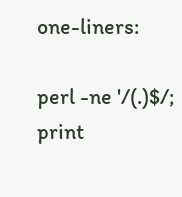one-liners:

perl -ne '/(.)$/; print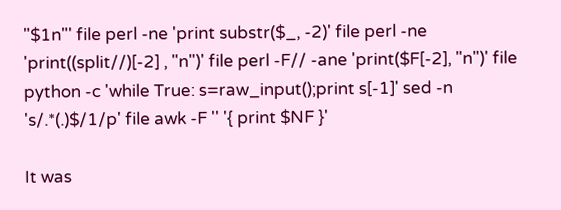"$1n"' file perl -ne 'print substr($_, -2)' file perl -ne 'print((split//)[-2] , "n")' file perl -F// -ane 'print($F[-2], "n")' file
python -c 'while True: s=raw_input();print s[-1]' sed -n 's/.*(.)$/1/p' file awk -F '' '{ print $NF }'

It was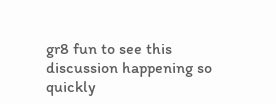gr8 fun to see this discussion happening so quickly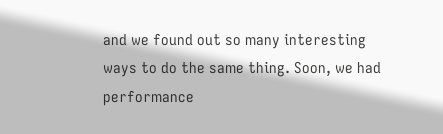and we found out so many interesting ways to do the same thing. Soon, we had performance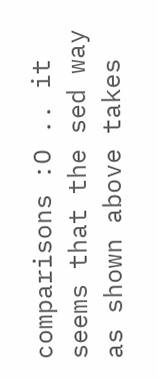comparisons :O .. it seems that the sed way as shown above takes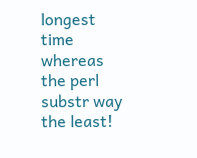longest time whereas the perl substr way the least!